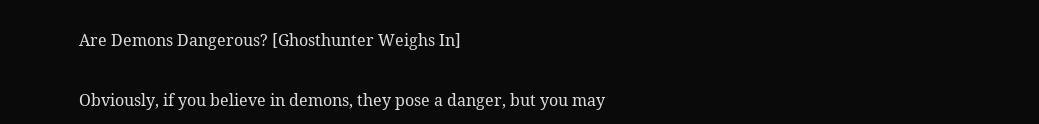Are Demons Dangerous? [Ghosthunter Weighs In]

Obviously, if you believe in demons, they pose a danger, but you may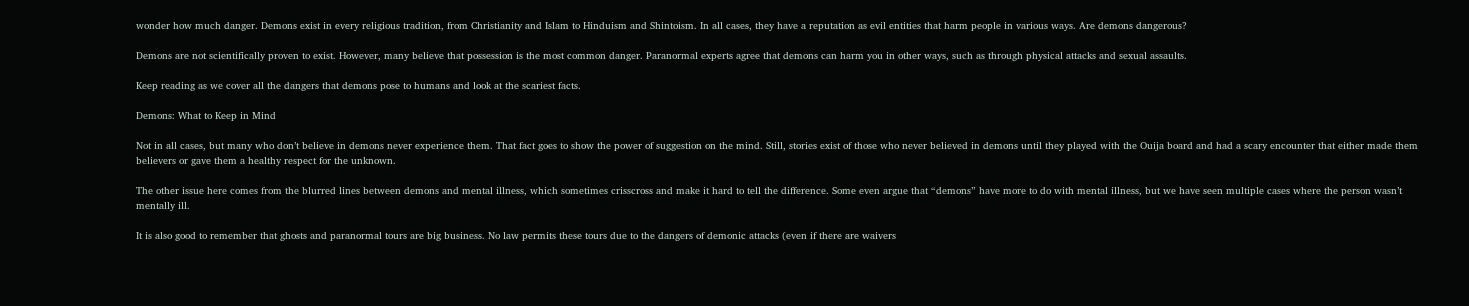wonder how much danger. Demons exist in every religious tradition, from Christianity and Islam to Hinduism and Shintoism. In all cases, they have a reputation as evil entities that harm people in various ways. Are demons dangerous?

Demons are not scientifically proven to exist. However, many believe that possession is the most common danger. Paranormal experts agree that demons can harm you in other ways, such as through physical attacks and sexual assaults.

Keep reading as we cover all the dangers that demons pose to humans and look at the scariest facts.

Demons: What to Keep in Mind

Not in all cases, but many who don’t believe in demons never experience them. That fact goes to show the power of suggestion on the mind. Still, stories exist of those who never believed in demons until they played with the Ouija board and had a scary encounter that either made them believers or gave them a healthy respect for the unknown.

The other issue here comes from the blurred lines between demons and mental illness, which sometimes crisscross and make it hard to tell the difference. Some even argue that “demons” have more to do with mental illness, but we have seen multiple cases where the person wasn’t mentally ill.

It is also good to remember that ghosts and paranormal tours are big business. No law permits these tours due to the dangers of demonic attacks (even if there are waivers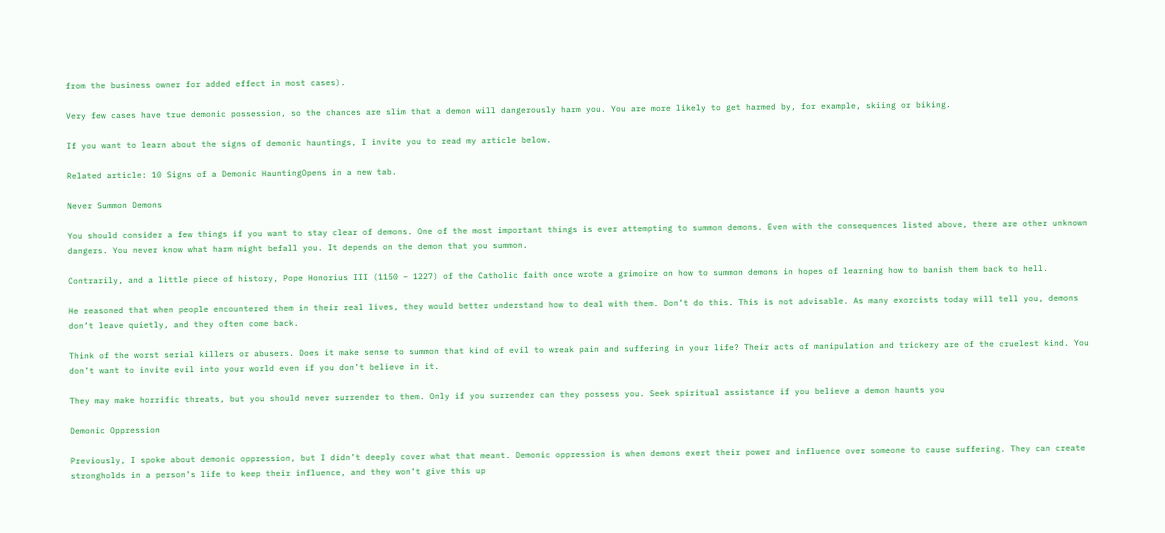from the business owner for added effect in most cases).

Very few cases have true demonic possession, so the chances are slim that a demon will dangerously harm you. You are more likely to get harmed by, for example, skiing or biking.

If you want to learn about the signs of demonic hauntings, I invite you to read my article below.

Related article: 10 Signs of a Demonic HauntingOpens in a new tab.

Never Summon Demons

You should consider a few things if you want to stay clear of demons. One of the most important things is ever attempting to summon demons. Even with the consequences listed above, there are other unknown dangers. You never know what harm might befall you. It depends on the demon that you summon.

Contrarily, and a little piece of history, Pope Honorius III (1150 – 1227) of the Catholic faith once wrote a grimoire on how to summon demons in hopes of learning how to banish them back to hell.

He reasoned that when people encountered them in their real lives, they would better understand how to deal with them. Don’t do this. This is not advisable. As many exorcists today will tell you, demons don’t leave quietly, and they often come back.

Think of the worst serial killers or abusers. Does it make sense to summon that kind of evil to wreak pain and suffering in your life? Their acts of manipulation and trickery are of the cruelest kind. You don’t want to invite evil into your world even if you don’t believe in it.

They may make horrific threats, but you should never surrender to them. Only if you surrender can they possess you. Seek spiritual assistance if you believe a demon haunts you

Demonic Oppression

Previously, I spoke about demonic oppression, but I didn’t deeply cover what that meant. Demonic oppression is when demons exert their power and influence over someone to cause suffering. They can create strongholds in a person’s life to keep their influence, and they won’t give this up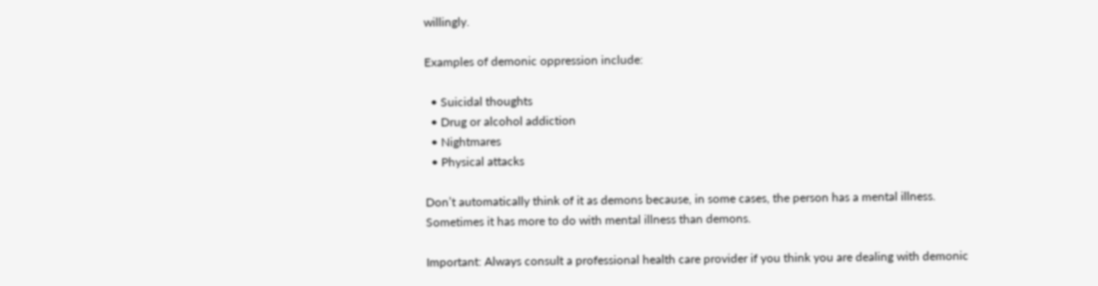willingly.

Examples of demonic oppression include:

  • Suicidal thoughts
  • Drug or alcohol addiction
  • Nightmares
  • Physical attacks

Don’t automatically think of it as demons because, in some cases, the person has a mental illness. Sometimes it has more to do with mental illness than demons.

Important: Always consult a professional health care provider if you think you are dealing with demonic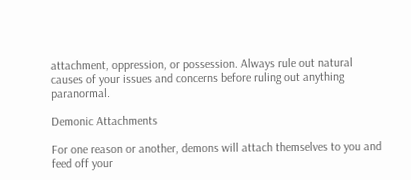attachment, oppression, or possession. Always rule out natural causes of your issues and concerns before ruling out anything paranormal.

Demonic Attachments

For one reason or another, demons will attach themselves to you and feed off your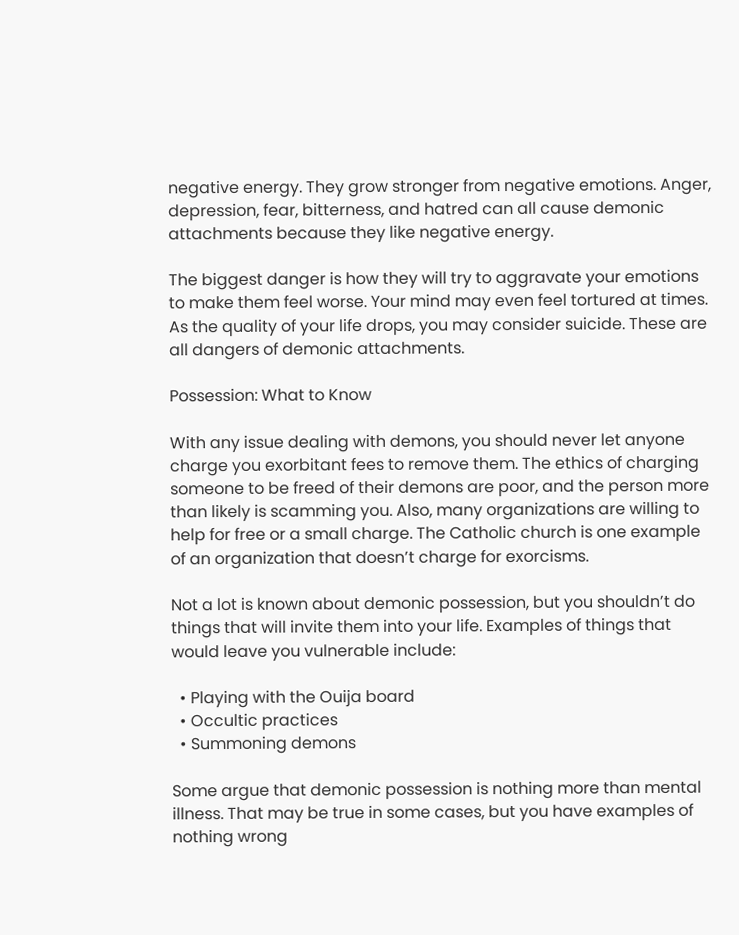negative energy. They grow stronger from negative emotions. Anger, depression, fear, bitterness, and hatred can all cause demonic attachments because they like negative energy.

The biggest danger is how they will try to aggravate your emotions to make them feel worse. Your mind may even feel tortured at times. As the quality of your life drops, you may consider suicide. These are all dangers of demonic attachments.

Possession: What to Know

With any issue dealing with demons, you should never let anyone charge you exorbitant fees to remove them. The ethics of charging someone to be freed of their demons are poor, and the person more than likely is scamming you. Also, many organizations are willing to help for free or a small charge. The Catholic church is one example of an organization that doesn’t charge for exorcisms.

Not a lot is known about demonic possession, but you shouldn’t do things that will invite them into your life. Examples of things that would leave you vulnerable include:

  • Playing with the Ouija board
  • Occultic practices
  • Summoning demons

Some argue that demonic possession is nothing more than mental illness. That may be true in some cases, but you have examples of nothing wrong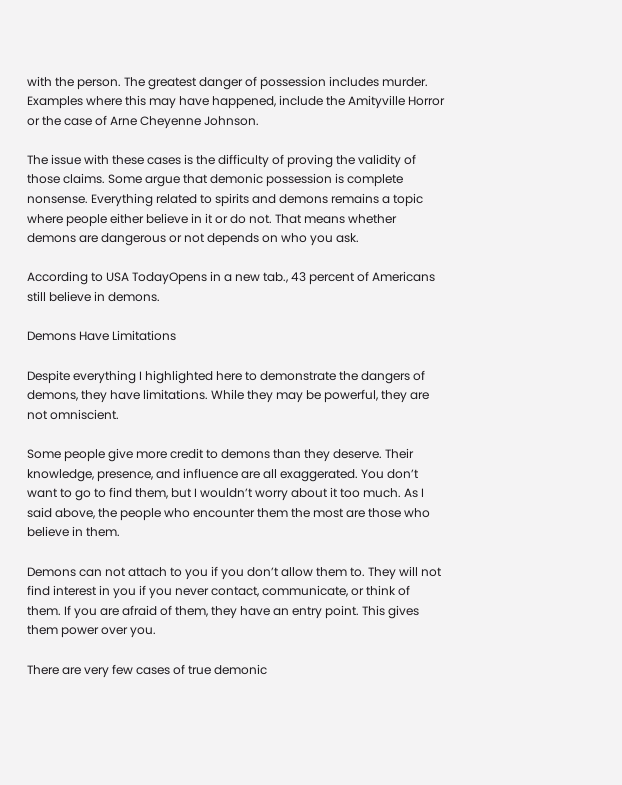with the person. The greatest danger of possession includes murder. Examples where this may have happened, include the Amityville Horror or the case of Arne Cheyenne Johnson.

The issue with these cases is the difficulty of proving the validity of those claims. Some argue that demonic possession is complete nonsense. Everything related to spirits and demons remains a topic where people either believe in it or do not. That means whether demons are dangerous or not depends on who you ask.

According to USA TodayOpens in a new tab., 43 percent of Americans still believe in demons.

Demons Have Limitations

Despite everything I highlighted here to demonstrate the dangers of demons, they have limitations. While they may be powerful, they are not omniscient.

Some people give more credit to demons than they deserve. Their knowledge, presence, and influence are all exaggerated. You don’t want to go to find them, but I wouldn’t worry about it too much. As I said above, the people who encounter them the most are those who believe in them.

Demons can not attach to you if you don’t allow them to. They will not find interest in you if you never contact, communicate, or think of them. If you are afraid of them, they have an entry point. This gives them power over you.

There are very few cases of true demonic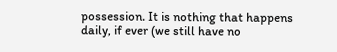possession. It is nothing that happens daily, if ever (we still have no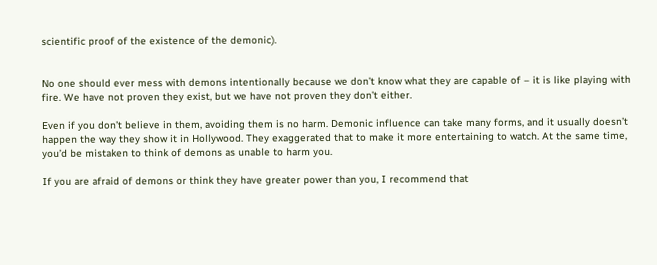scientific proof of the existence of the demonic).


No one should ever mess with demons intentionally because we don’t know what they are capable of – it is like playing with fire. We have not proven they exist, but we have not proven they don’t either.

Even if you don’t believe in them, avoiding them is no harm. Demonic influence can take many forms, and it usually doesn’t happen the way they show it in Hollywood. They exaggerated that to make it more entertaining to watch. At the same time, you’d be mistaken to think of demons as unable to harm you.

If you are afraid of demons or think they have greater power than you, I recommend that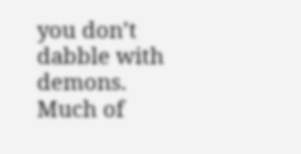you don’t dabble with demons. Much of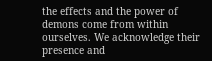the effects and the power of demons come from within ourselves. We acknowledge their presence and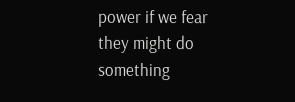power if we fear they might do something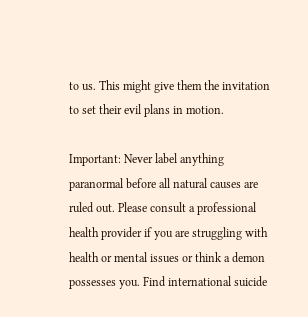to us. This might give them the invitation to set their evil plans in motion.

Important: Never label anything paranormal before all natural causes are ruled out. Please consult a professional health provider if you are struggling with health or mental issues or think a demon possesses you. Find international suicide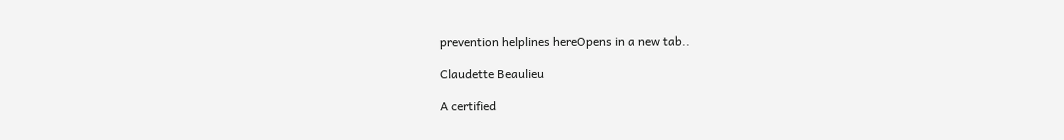prevention helplines hereOpens in a new tab..

Claudette Beaulieu

A certified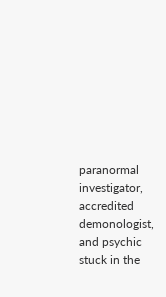paranormal investigator, accredited demonologist, and psychic stuck in the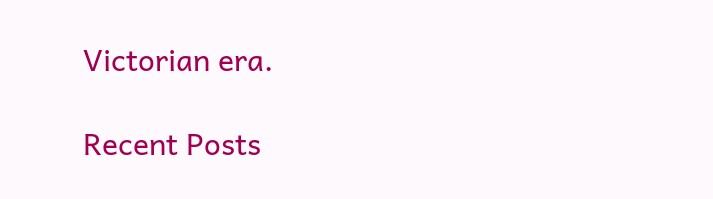Victorian era.

Recent Posts